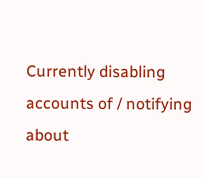Currently disabling accounts of / notifying about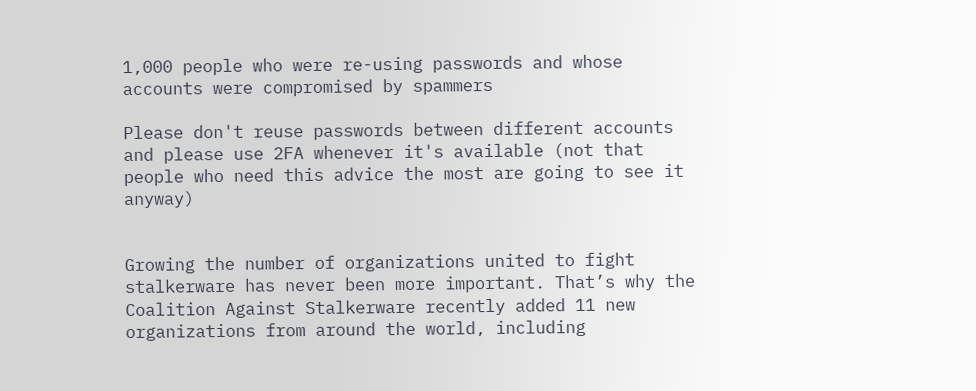1,000 people who were re-using passwords and whose accounts were compromised by spammers

Please don't reuse passwords between different accounts and please use 2FA whenever it's available (not that people who need this advice the most are going to see it anyway)


Growing the number of organizations united to fight stalkerware has never been more important. That’s why the Coalition Against Stalkerware recently added 11 new organizations from around the world, including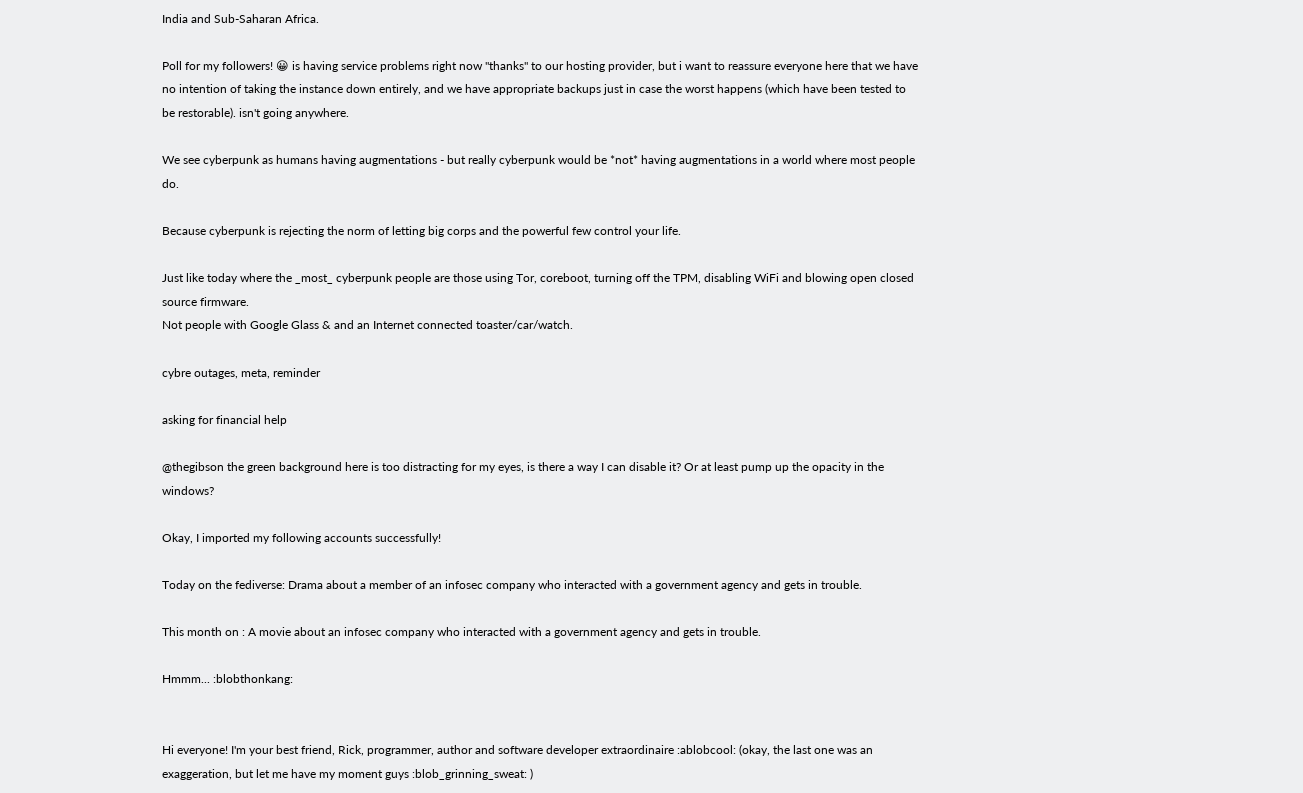India and Sub-Saharan Africa.

Poll for my followers! 😀 is having service problems right now "thanks" to our hosting provider, but i want to reassure everyone here that we have no intention of taking the instance down entirely, and we have appropriate backups just in case the worst happens (which have been tested to be restorable). isn't going anywhere.

We see cyberpunk as humans having augmentations - but really cyberpunk would be *not* having augmentations in a world where most people do.

Because cyberpunk is rejecting the norm of letting big corps and the powerful few control your life.

Just like today where the _most_ cyberpunk people are those using Tor, coreboot, turning off the TPM, disabling WiFi and blowing open closed source firmware.
Not people with Google Glass & and an Internet connected toaster/car/watch.

cybre outages, meta, reminder

asking for financial help

@thegibson the green background here is too distracting for my eyes, is there a way I can disable it? Or at least pump up the opacity in the windows?

Okay, I imported my following accounts successfully!

Today on the fediverse: Drama about a member of an infosec company who interacted with a government agency and gets in trouble.

This month on : A movie about an infosec company who interacted with a government agency and gets in trouble.

Hmmm... :blobthonkang:


Hi everyone! I'm your best friend, Rick, programmer, author and software developer extraordinaire :ablobcool: (okay, the last one was an exaggeration, but let me have my moment guys :blob_grinning_sweat: )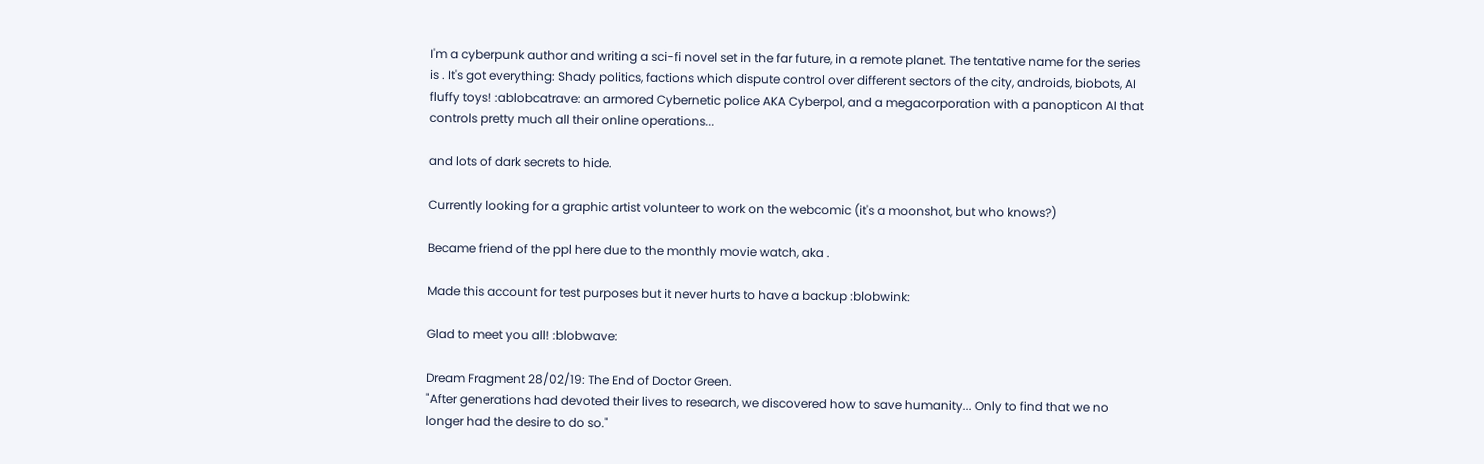I'm a cyberpunk author and writing a sci-fi novel set in the far future, in a remote planet. The tentative name for the series is . It's got everything: Shady politics, factions which dispute control over different sectors of the city, androids, biobots, AI fluffy toys! :ablobcatrave: an armored Cybernetic police AKA Cyberpol, and a megacorporation with a panopticon AI that controls pretty much all their online operations...

and lots of dark secrets to hide.

Currently looking for a graphic artist volunteer to work on the webcomic (it's a moonshot, but who knows?)

Became friend of the ppl here due to the monthly movie watch, aka .

Made this account for test purposes but it never hurts to have a backup :blobwink:

Glad to meet you all! :blobwave:

Dream Fragment 28/02/19: The End of Doctor Green.
"After generations had devoted their lives to research, we discovered how to save humanity... Only to find that we no longer had the desire to do so."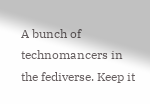A bunch of technomancers in the fediverse. Keep it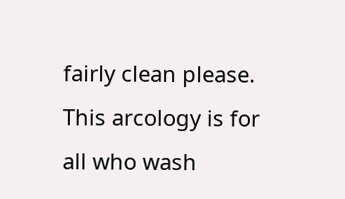fairly clean please. This arcology is for all who wash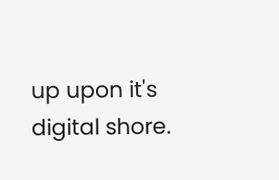up upon it's digital shore.